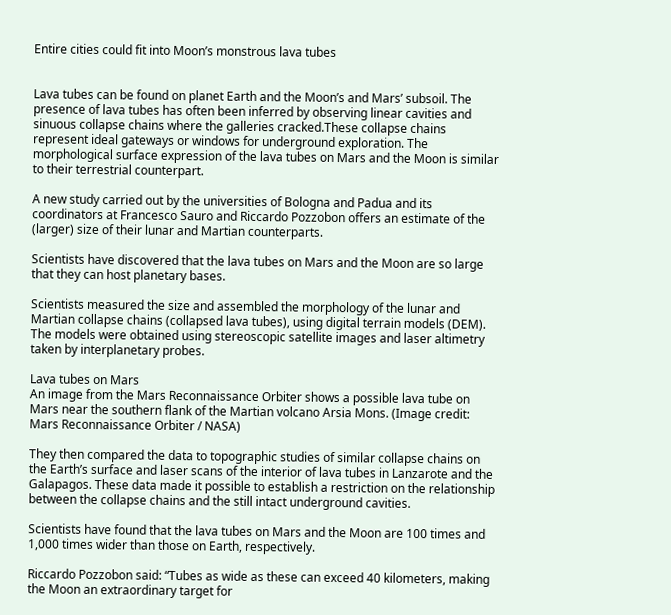Entire cities could fit into Moon’s monstrous lava tubes


Lava tubes can be found on planet Earth and the Moon’s and Mars’ subsoil. The presence of lava tubes has often been inferred by observing linear cavities and sinuous collapse chains where the galleries cracked.These collapse chains represent ideal gateways or windows for underground exploration. The morphological surface expression of the lava tubes on Mars and the Moon is similar to their terrestrial counterpart.

A new study carried out by the universities of Bologna and Padua and its coordinators at Francesco Sauro and Riccardo Pozzobon offers an estimate of the (larger) size of their lunar and Martian counterparts.

Scientists have discovered that the lava tubes on Mars and the Moon are so large that they can host planetary bases.

Scientists measured the size and assembled the morphology of the lunar and Martian collapse chains (collapsed lava tubes), using digital terrain models (DEM). The models were obtained using stereoscopic satellite images and laser altimetry taken by interplanetary probes.

Lava tubes on Mars
An image from the Mars Reconnaissance Orbiter shows a possible lava tube on Mars near the southern flank of the Martian volcano Arsia Mons. (Image credit: Mars Reconnaissance Orbiter / NASA)

They then compared the data to topographic studies of similar collapse chains on the Earth’s surface and laser scans of the interior of lava tubes in Lanzarote and the Galapagos. These data made it possible to establish a restriction on the relationship between the collapse chains and the still intact underground cavities.

Scientists have found that the lava tubes on Mars and the Moon are 100 times and 1,000 times wider than those on Earth, respectively.

Riccardo Pozzobon said: “Tubes as wide as these can exceed 40 kilometers, making the Moon an extraordinary target for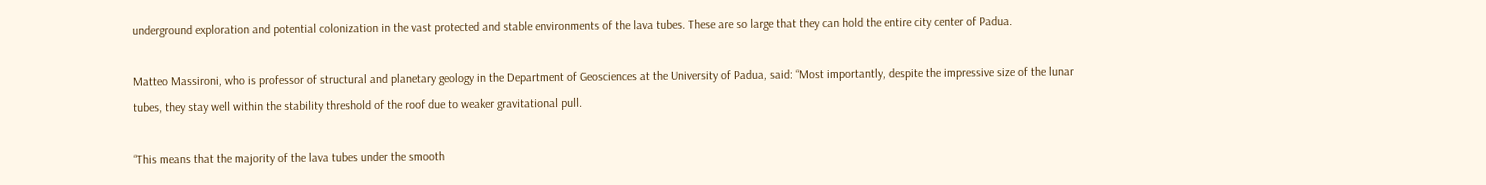underground exploration and potential colonization in the vast protected and stable environments of the lava tubes. These are so large that they can hold the entire city center of Padua.

Matteo Massironi, who is professor of structural and planetary geology in the Department of Geosciences at the University of Padua, said: “Most importantly, despite the impressive size of the lunar tubes, they stay well within the stability threshold of the roof due to weaker gravitational pull.

“This means that the majority of the lava tubes under the smooth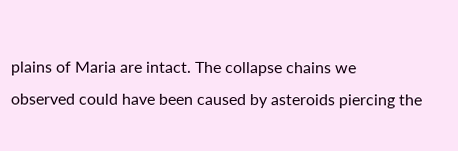plains of Maria are intact. The collapse chains we observed could have been caused by asteroids piercing the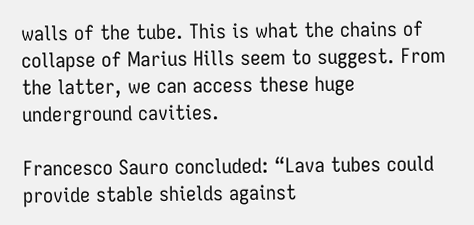walls of the tube. This is what the chains of collapse of Marius Hills seem to suggest. From the latter, we can access these huge underground cavities.

Francesco Sauro concluded: “Lava tubes could provide stable shields against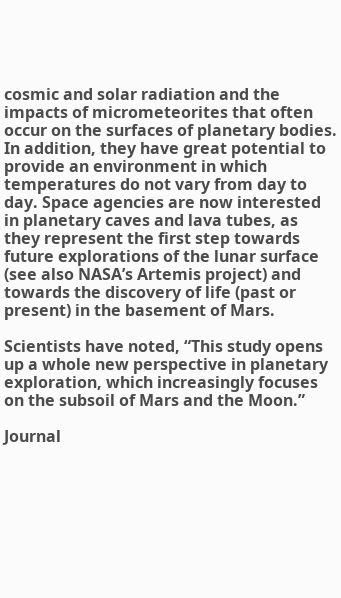cosmic and solar radiation and the impacts of micrometeorites that often occur on the surfaces of planetary bodies. In addition, they have great potential to provide an environment in which temperatures do not vary from day to day. Space agencies are now interested in planetary caves and lava tubes, as they represent the first step towards future explorations of the lunar surface (see also NASA’s Artemis project) and towards the discovery of life (past or present) in the basement of Mars.

Scientists have noted, “This study opens up a whole new perspective in planetary exploration, which increasingly focuses on the subsoil of Mars and the Moon.”

Journal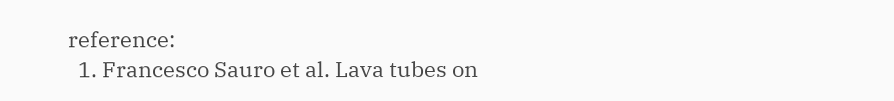reference:
  1. Francesco Sauro et al. Lava tubes on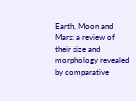Earth, Moon and Mars: a review of their size and morphology revealed by comparative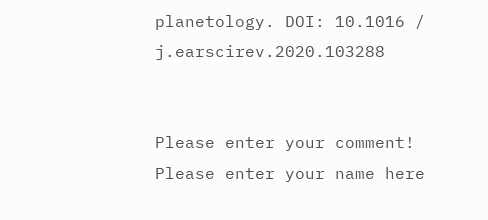planetology. DOI: 10.1016 / j.earscirev.2020.103288


Please enter your comment!
Please enter your name here